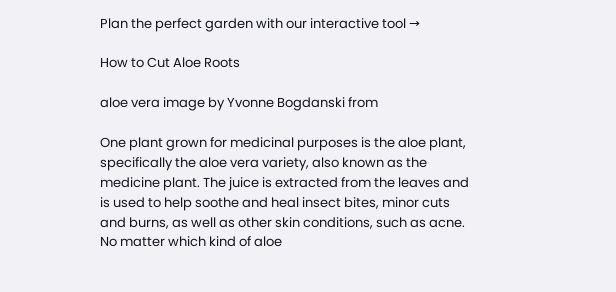Plan the perfect garden with our interactive tool →

How to Cut Aloe Roots

aloe vera image by Yvonne Bogdanski from

One plant grown for medicinal purposes is the aloe plant, specifically the aloe vera variety, also known as the medicine plant. The juice is extracted from the leaves and is used to help soothe and heal insect bites, minor cuts and burns, as well as other skin conditions, such as acne. No matter which kind of aloe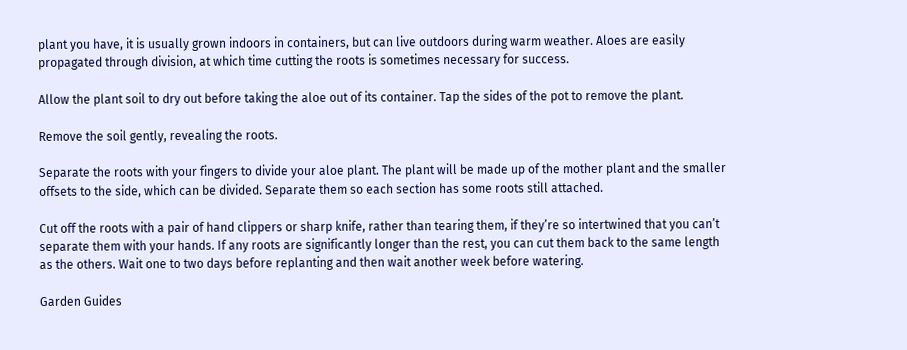plant you have, it is usually grown indoors in containers, but can live outdoors during warm weather. Aloes are easily propagated through division, at which time cutting the roots is sometimes necessary for success.

Allow the plant soil to dry out before taking the aloe out of its container. Tap the sides of the pot to remove the plant.

Remove the soil gently, revealing the roots.

Separate the roots with your fingers to divide your aloe plant. The plant will be made up of the mother plant and the smaller offsets to the side, which can be divided. Separate them so each section has some roots still attached.

Cut off the roots with a pair of hand clippers or sharp knife, rather than tearing them, if they’re so intertwined that you can’t separate them with your hands. If any roots are significantly longer than the rest, you can cut them back to the same length as the others. Wait one to two days before replanting and then wait another week before watering.

Garden Guides